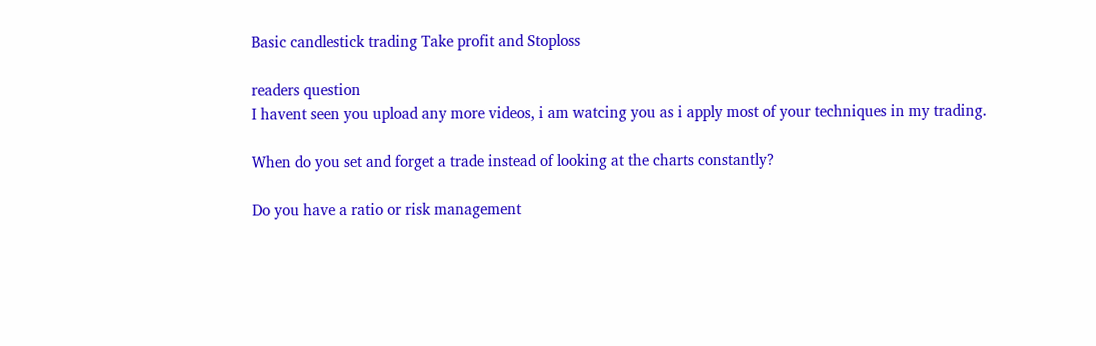Basic candlestick trading Take profit and Stoploss

readers question
I havent seen you upload any more videos, i am watcing you as i apply most of your techniques in my trading.

When do you set and forget a trade instead of looking at the charts constantly?

Do you have a ratio or risk management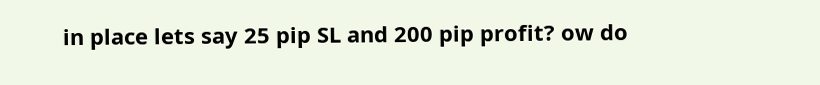in place lets say 25 pip SL and 200 pip profit? ow do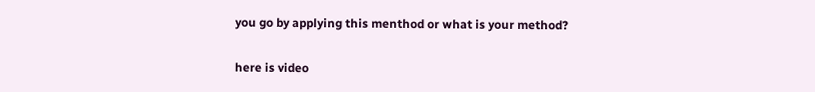you go by applying this menthod or what is your method?


here is video